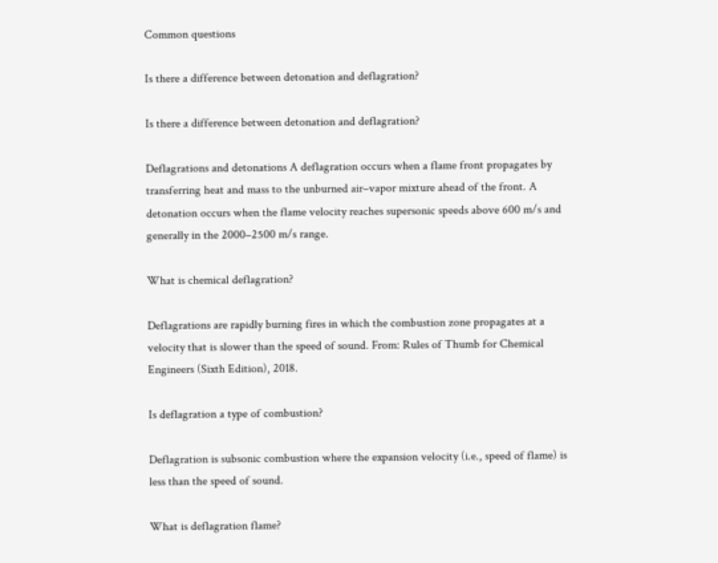Common questions

Is there a difference between detonation and deflagration?

Is there a difference between detonation and deflagration?

Deflagrations and detonations A deflagration occurs when a flame front propagates by transferring heat and mass to the unburned air–vapor mixture ahead of the front. A detonation occurs when the flame velocity reaches supersonic speeds above 600 m/s and generally in the 2000–2500 m/s range.

What is chemical deflagration?

Deflagrations are rapidly burning fires in which the combustion zone propagates at a velocity that is slower than the speed of sound. From: Rules of Thumb for Chemical Engineers (Sixth Edition), 2018.

Is deflagration a type of combustion?

Deflagration is subsonic combustion where the expansion velocity (i.e., speed of flame) is less than the speed of sound.

What is deflagration flame?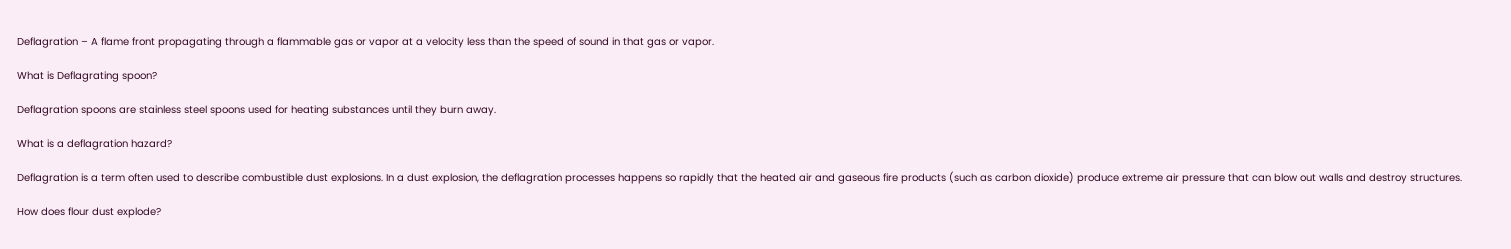Deflagration – A flame front propagating through a flammable gas or vapor at a velocity less than the speed of sound in that gas or vapor.

What is Deflagrating spoon?

Deflagration spoons are stainless steel spoons used for heating substances until they burn away.

What is a deflagration hazard?

Deflagration is a term often used to describe combustible dust explosions. In a dust explosion, the deflagration processes happens so rapidly that the heated air and gaseous fire products (such as carbon dioxide) produce extreme air pressure that can blow out walls and destroy structures.

How does flour dust explode?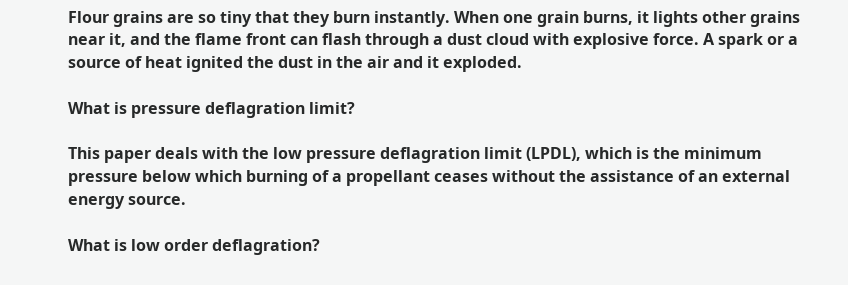Flour grains are so tiny that they burn instantly. When one grain burns, it lights other grains near it, and the flame front can flash through a dust cloud with explosive force. A spark or a source of heat ignited the dust in the air and it exploded.

What is pressure deflagration limit?

This paper deals with the low pressure deflagration limit (LPDL), which is the minimum pressure below which burning of a propellant ceases without the assistance of an external energy source.

What is low order deflagration?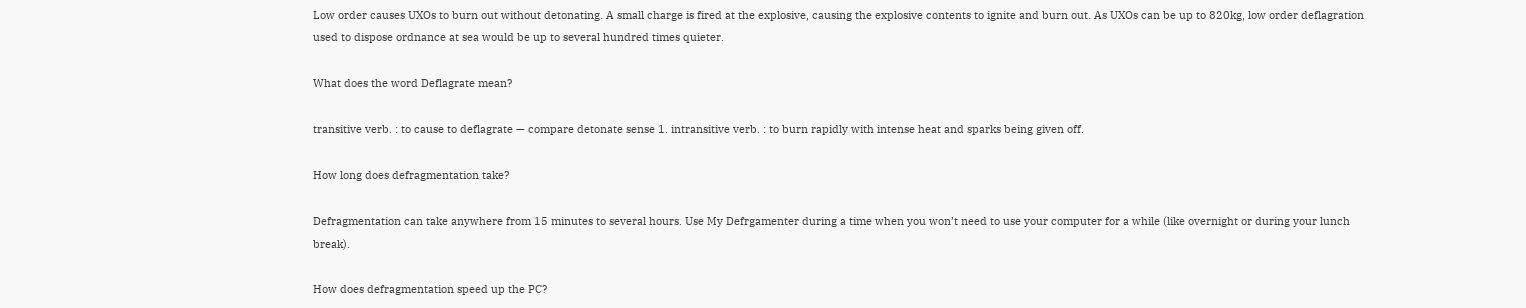Low order causes UXOs to burn out without detonating. A small charge is fired at the explosive, causing the explosive contents to ignite and burn out. As UXOs can be up to 820kg, low order deflagration used to dispose ordnance at sea would be up to several hundred times quieter.

What does the word Deflagrate mean?

transitive verb. : to cause to deflagrate — compare detonate sense 1. intransitive verb. : to burn rapidly with intense heat and sparks being given off.

How long does defragmentation take?

Defragmentation can take anywhere from 15 minutes to several hours. Use My Defrgamenter during a time when you won’t need to use your computer for a while (like overnight or during your lunch break).

How does defragmentation speed up the PC?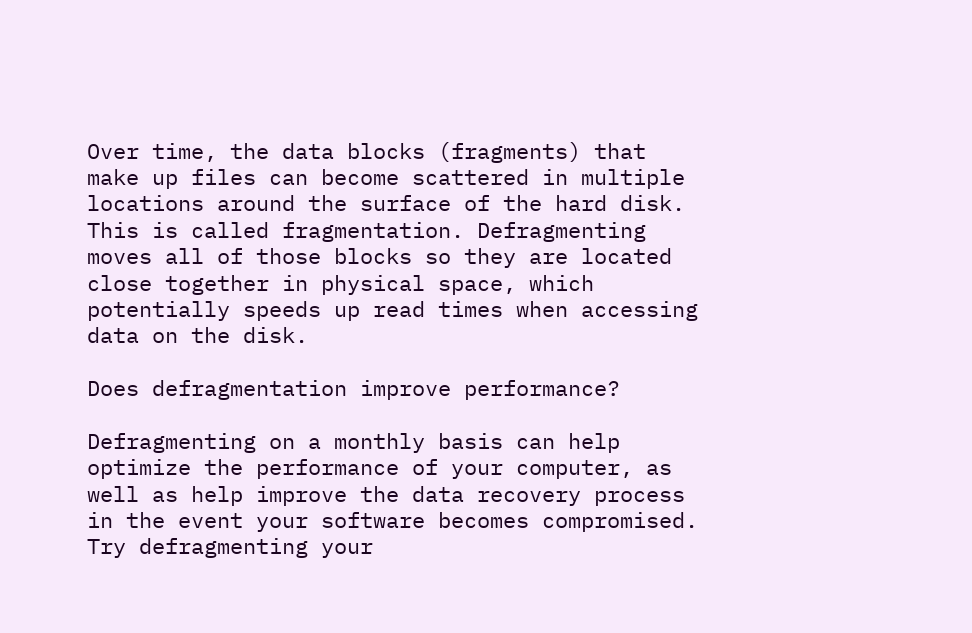Over time, the data blocks (fragments) that make up files can become scattered in multiple locations around the surface of the hard disk. This is called fragmentation. Defragmenting moves all of those blocks so they are located close together in physical space, which potentially speeds up read times when accessing data on the disk.

Does defragmentation improve performance?

Defragmenting on a monthly basis can help optimize the performance of your computer, as well as help improve the data recovery process in the event your software becomes compromised. Try defragmenting your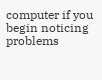computer if you begin noticing problems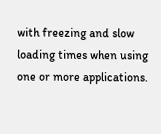with freezing and slow loading times when using one or more applications.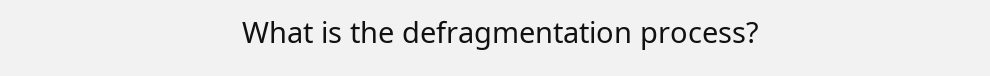What is the defragmentation process?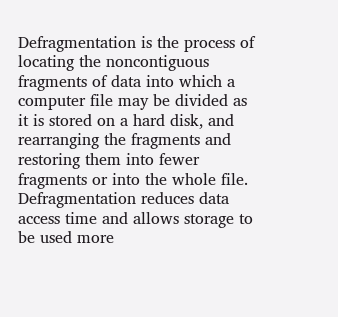Defragmentation is the process of locating the noncontiguous fragments of data into which a computer file may be divided as it is stored on a hard disk, and rearranging the fragments and restoring them into fewer fragments or into the whole file. Defragmentation reduces data access time and allows storage to be used more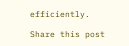efficiently.

Share this post